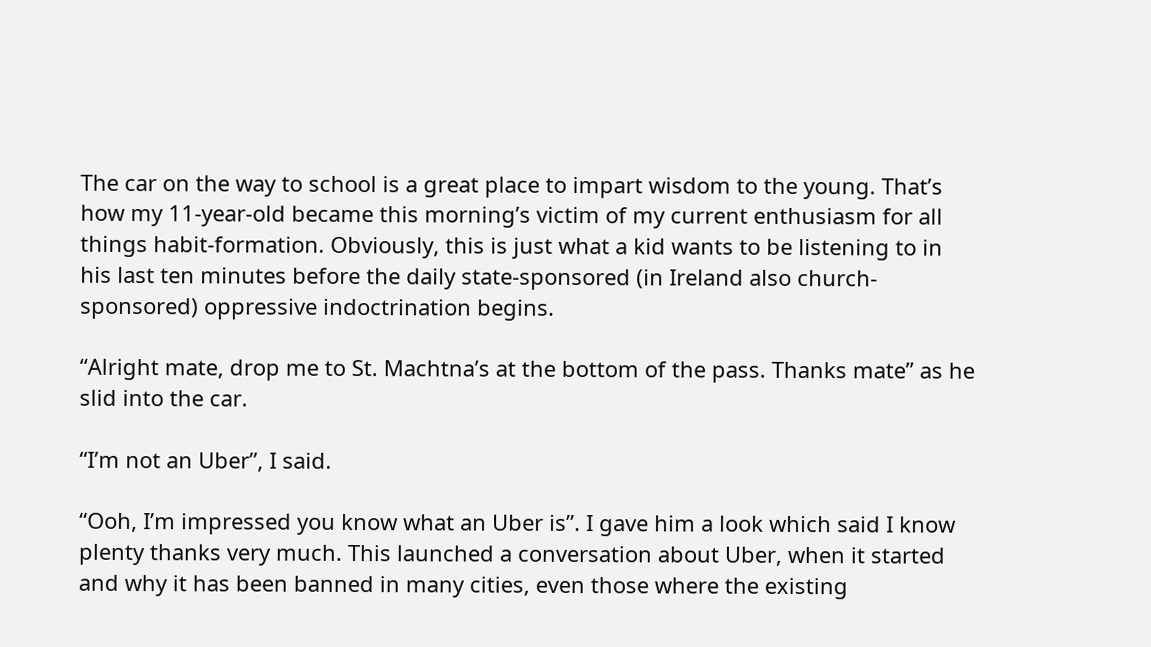The car on the way to school is a great place to impart wisdom to the young. That’s how my 11-year-old became this morning’s victim of my current enthusiasm for all things habit-formation. Obviously, this is just what a kid wants to be listening to in his last ten minutes before the daily state-sponsored (in Ireland also church-sponsored) oppressive indoctrination begins.

“Alright mate, drop me to St. Machtna’s at the bottom of the pass. Thanks mate” as he slid into the car.

“I’m not an Uber”, I said.

“Ooh, I’m impressed you know what an Uber is”. I gave him a look which said I know plenty thanks very much. This launched a conversation about Uber, when it started and why it has been banned in many cities, even those where the existing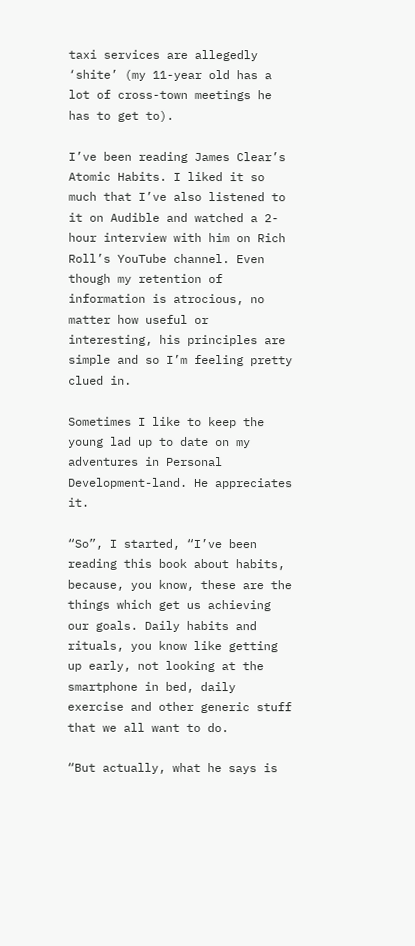taxi services are allegedly ‘shite’ (my 11-year old has a lot of cross-town meetings he has to get to).

I’ve been reading James Clear’s Atomic Habits. I liked it so much that I’ve also listened to it on Audible and watched a 2-hour interview with him on Rich Roll’s YouTube channel. Even though my retention of information is atrocious, no matter how useful or interesting, his principles are simple and so I’m feeling pretty clued in.

Sometimes I like to keep the young lad up to date on my adventures in Personal Development-land. He appreciates it.

“So”, I started, “I’ve been reading this book about habits, because, you know, these are the things which get us achieving our goals. Daily habits and rituals, you know like getting up early, not looking at the smartphone in bed, daily exercise and other generic stuff that we all want to do.

“But actually, what he says is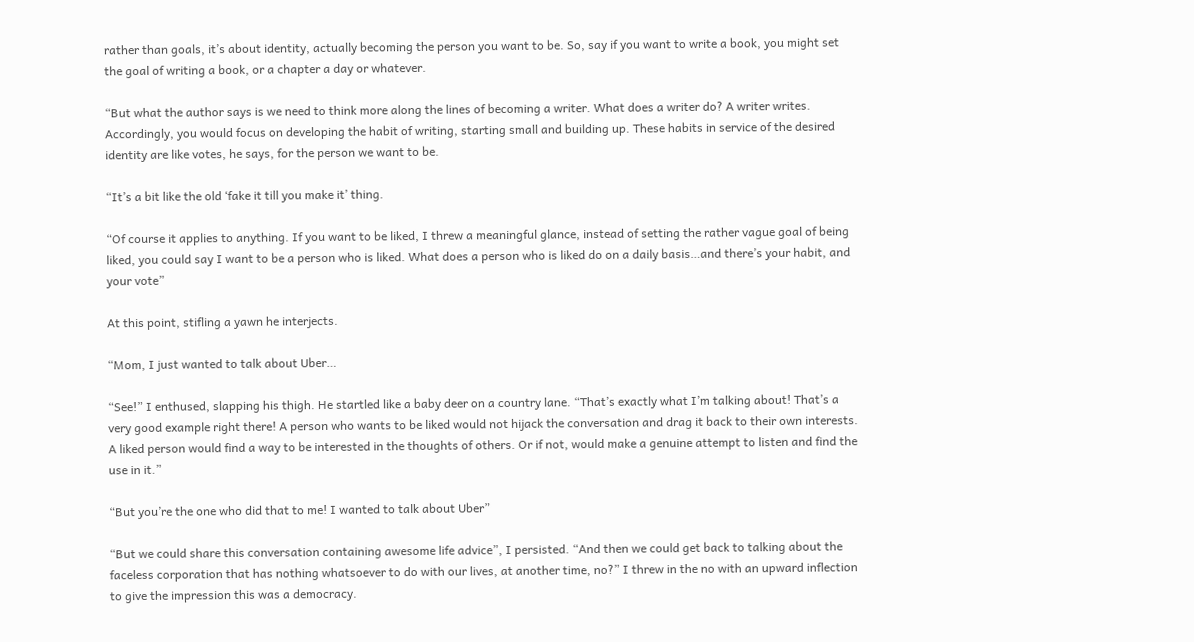rather than goals, it’s about identity, actually becoming the person you want to be. So, say if you want to write a book, you might set the goal of writing a book, or a chapter a day or whatever.

“But what the author says is we need to think more along the lines of becoming a writer. What does a writer do? A writer writes. Accordingly, you would focus on developing the habit of writing, starting small and building up. These habits in service of the desired identity are like votes, he says, for the person we want to be.

“It’s a bit like the old ‘fake it till you make it’ thing.

“Of course it applies to anything. If you want to be liked, I threw a meaningful glance, instead of setting the rather vague goal of being liked, you could say I want to be a person who is liked. What does a person who is liked do on a daily basis…and there’s your habit, and your vote”

At this point, stifling a yawn he interjects.

“Mom, I just wanted to talk about Uber…

“See!” I enthused, slapping his thigh. He startled like a baby deer on a country lane. “That’s exactly what I’m talking about! That’s a very good example right there! A person who wants to be liked would not hijack the conversation and drag it back to their own interests. A liked person would find a way to be interested in the thoughts of others. Or if not, would make a genuine attempt to listen and find the use in it.”

“But you’re the one who did that to me! I wanted to talk about Uber”

“But we could share this conversation containing awesome life advice”, I persisted. “And then we could get back to talking about the faceless corporation that has nothing whatsoever to do with our lives, at another time, no?” I threw in the no with an upward inflection to give the impression this was a democracy.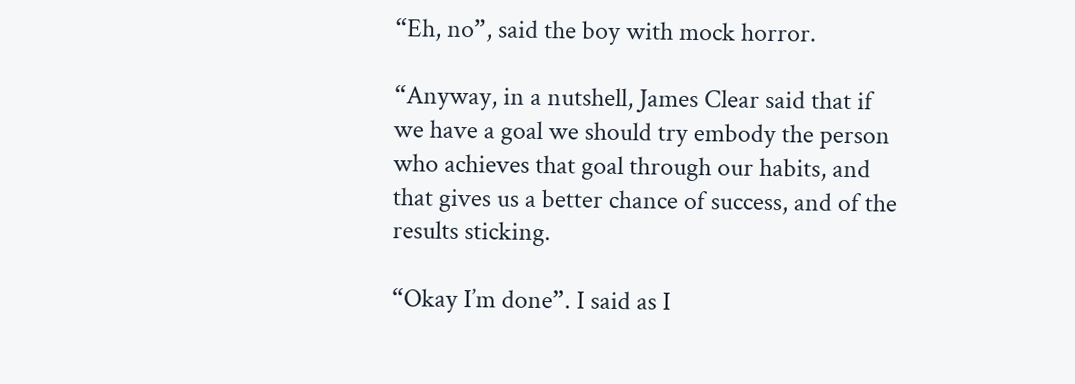“Eh, no”, said the boy with mock horror.

“Anyway, in a nutshell, James Clear said that if we have a goal we should try embody the person who achieves that goal through our habits, and that gives us a better chance of success, and of the results sticking.

“Okay I’m done”. I said as I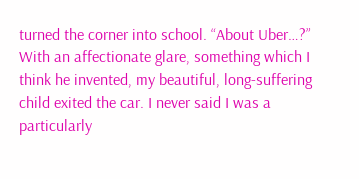turned the corner into school. “About Uber…?” With an affectionate glare, something which I think he invented, my beautiful, long-suffering child exited the car. I never said I was a particularly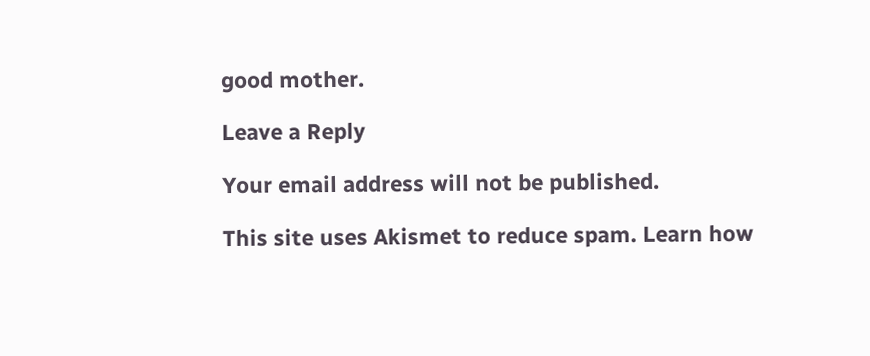good mother.

Leave a Reply

Your email address will not be published.

This site uses Akismet to reduce spam. Learn how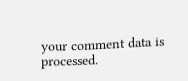your comment data is processed.